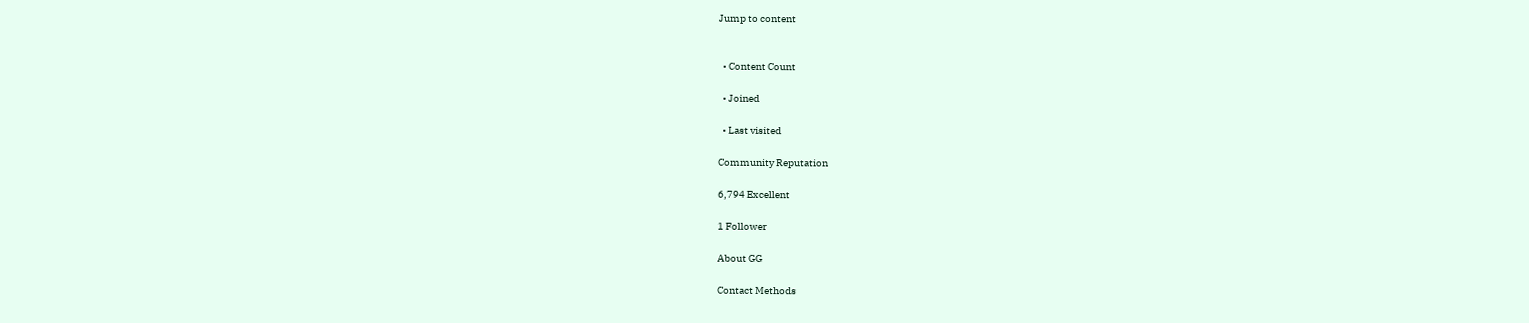Jump to content


  • Content Count

  • Joined

  • Last visited

Community Reputation

6,794 Excellent

1 Follower

About GG

Contact Methods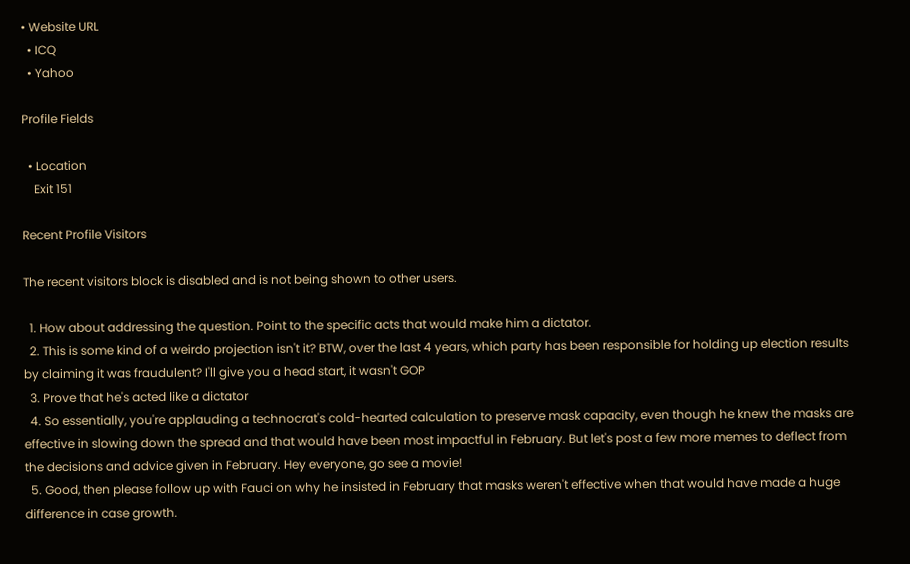• Website URL
  • ICQ
  • Yahoo

Profile Fields

  • Location
    Exit 151

Recent Profile Visitors

The recent visitors block is disabled and is not being shown to other users.

  1. How about addressing the question. Point to the specific acts that would make him a dictator.
  2. This is some kind of a weirdo projection isn't it? BTW, over the last 4 years, which party has been responsible for holding up election results by claiming it was fraudulent? I'll give you a head start, it wasn't GOP
  3. Prove that he's acted like a dictator
  4. So essentially, you're applauding a technocrat's cold-hearted calculation to preserve mask capacity, even though he knew the masks are effective in slowing down the spread and that would have been most impactful in February. But let's post a few more memes to deflect from the decisions and advice given in February. Hey everyone, go see a movie!
  5. Good, then please follow up with Fauci on why he insisted in February that masks weren't effective when that would have made a huge difference in case growth.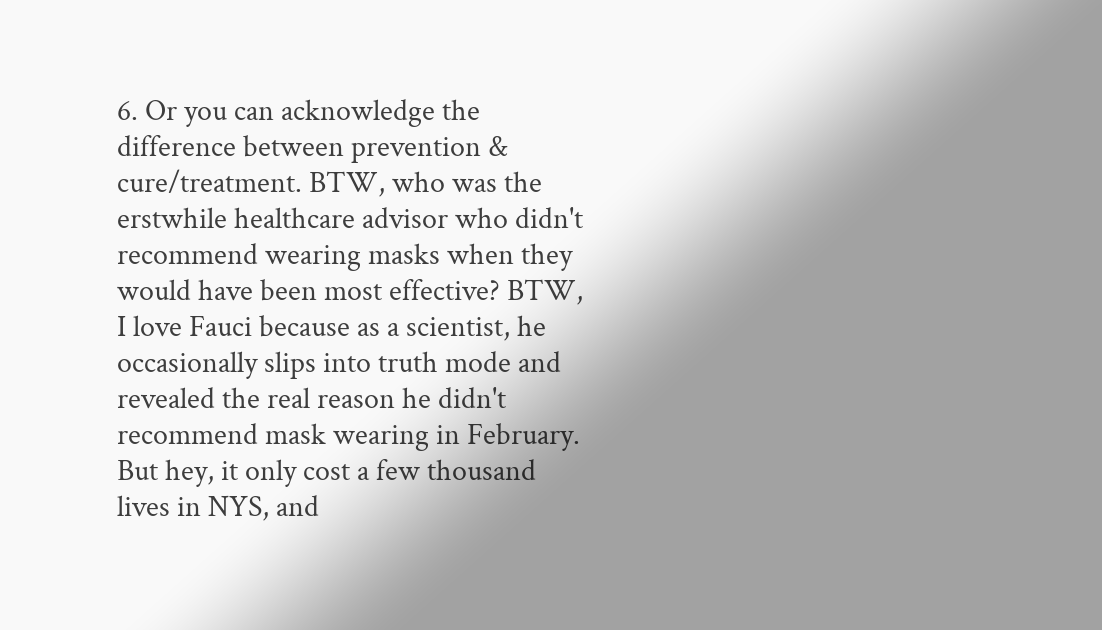6. Or you can acknowledge the difference between prevention & cure/treatment. BTW, who was the erstwhile healthcare advisor who didn't recommend wearing masks when they would have been most effective? BTW, I love Fauci because as a scientist, he occasionally slips into truth mode and revealed the real reason he didn't recommend mask wearing in February. But hey, it only cost a few thousand lives in NYS, and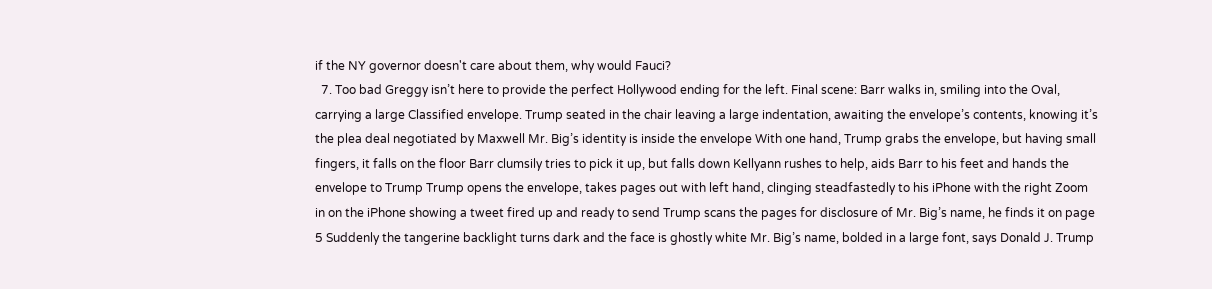if the NY governor doesn't care about them, why would Fauci?
  7. Too bad Greggy isn’t here to provide the perfect Hollywood ending for the left. Final scene: Barr walks in, smiling into the Oval, carrying a large Classified envelope. Trump seated in the chair leaving a large indentation, awaiting the envelope’s contents, knowing it’s the plea deal negotiated by Maxwell Mr. Big’s identity is inside the envelope With one hand, Trump grabs the envelope, but having small fingers, it falls on the floor Barr clumsily tries to pick it up, but falls down Kellyann rushes to help, aids Barr to his feet and hands the envelope to Trump Trump opens the envelope, takes pages out with left hand, clinging steadfastedly to his iPhone with the right Zoom in on the iPhone showing a tweet fired up and ready to send Trump scans the pages for disclosure of Mr. Big’s name, he finds it on page 5 Suddenly the tangerine backlight turns dark and the face is ghostly white Mr. Big’s name, bolded in a large font, says Donald J. Trump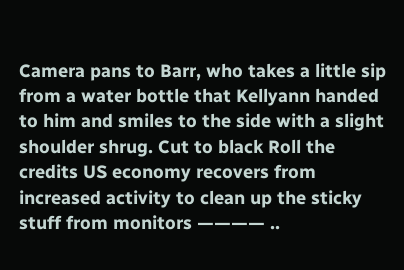Camera pans to Barr, who takes a little sip from a water bottle that Kellyann handed to him and smiles to the side with a slight shoulder shrug. Cut to black Roll the credits US economy recovers from increased activity to clean up the sticky stuff from monitors ———— ..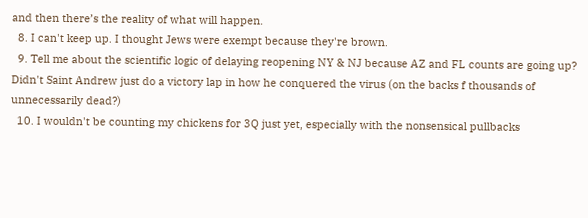and then there’s the reality of what will happen.
  8. I can't keep up. I thought Jews were exempt because they're brown.
  9. Tell me about the scientific logic of delaying reopening NY & NJ because AZ and FL counts are going up? Didn't Saint Andrew just do a victory lap in how he conquered the virus (on the backs f thousands of unnecessarily dead?)
  10. I wouldn't be counting my chickens for 3Q just yet, especially with the nonsensical pullbacks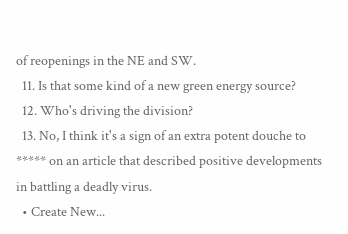of reopenings in the NE and SW.
  11. Is that some kind of a new green energy source?
  12. Who's driving the division?
  13. No, I think it's a sign of an extra potent douche to ***** on an article that described positive developments in battling a deadly virus.
  • Create New...